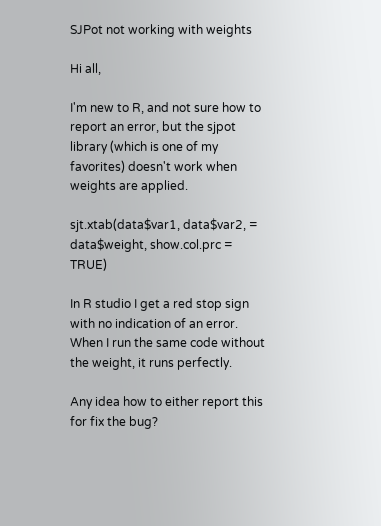SJPot not working with weights

Hi all,

I'm new to R, and not sure how to report an error, but the sjpot library (which is one of my favorites) doesn't work when weights are applied.

sjt.xtab(data$var1, data$var2, = data$weight, show.col.prc = TRUE)

In R studio I get a red stop sign with no indication of an error. When I run the same code without the weight, it runs perfectly.

Any idea how to either report this for fix the bug?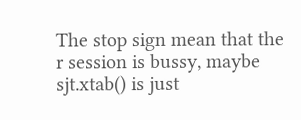The stop sign mean that the r session is bussy, maybe sjt.xtab() is just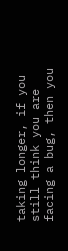taking longer, if you still think you are facing a bug, then you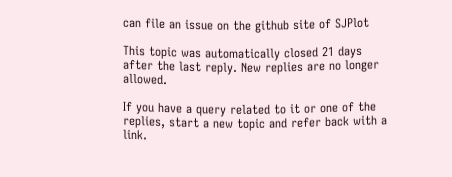can file an issue on the github site of SJPlot

This topic was automatically closed 21 days after the last reply. New replies are no longer allowed.

If you have a query related to it or one of the replies, start a new topic and refer back with a link.